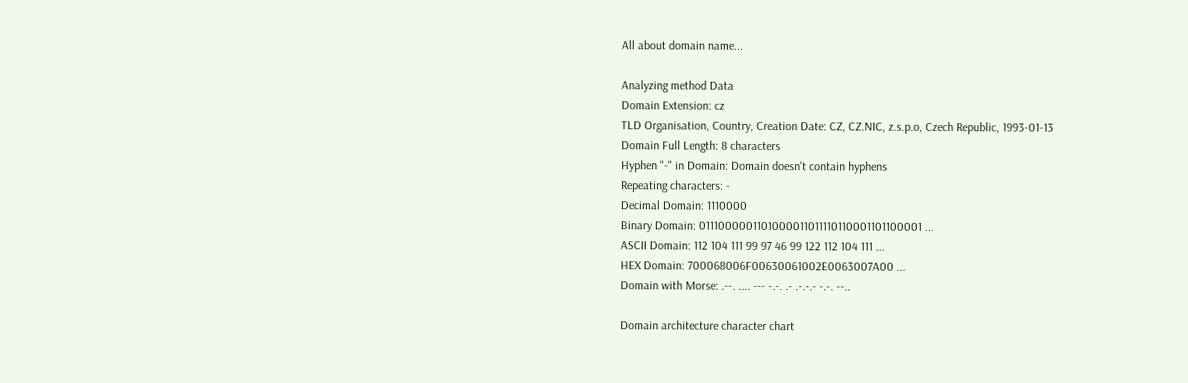All about domain name...

Analyzing method Data
Domain Extension: cz
TLD Organisation, Country, Creation Date: CZ, CZ.NIC, z.s.p.o, Czech Republic, 1993-01-13
Domain Full Length: 8 characters
Hyphen "-" in Domain: Domain doesn't contain hyphens
Repeating characters: -
Decimal Domain: 1110000
Binary Domain: 0111000001101000011011110110001101100001 ...
ASCII Domain: 112 104 111 99 97 46 99 122 112 104 111 ...
HEX Domain: 700068006F00630061002E0063007A00 ...
Domain with Morse: .--. .... --- -.-. .- .-.-.- -.-. --..

Domain architecture character chart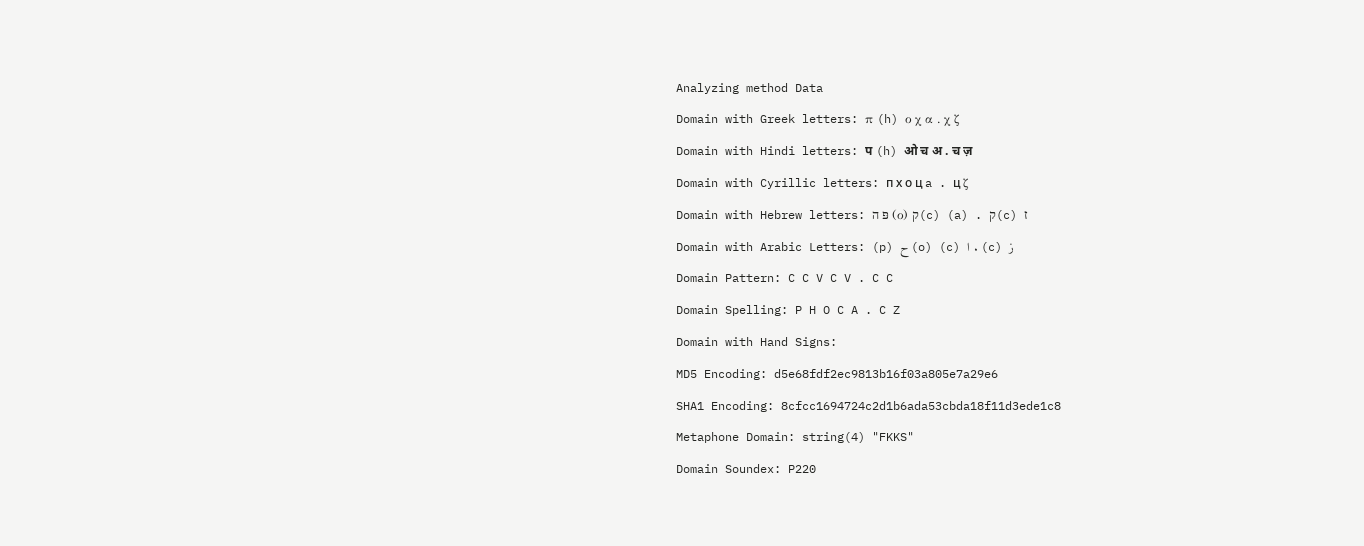Analyzing method Data
Domain with Greek letters: π (h) ο χ α . χ ζ
Domain with Hindi letters: प (h) ओ च अ . च ज़
Domain with Cyrillic letters: п х о ц a . ц ζ
Domain with Hebrew letters: פּ ה (ο) ק(c) (a) . ק(c) ז
Domain with Arabic Letters: (p) ح (o) (c) ا . (c) ز
Domain Pattern: C C V C V . C C
Domain Spelling: P H O C A . C Z
Domain with Hand Signs:
MD5 Encoding: d5e68fdf2ec9813b16f03a805e7a29e6
SHA1 Encoding: 8cfcc1694724c2d1b6ada53cbda18f11d3ede1c8
Metaphone Domain: string(4) "FKKS"
Domain Soundex: P220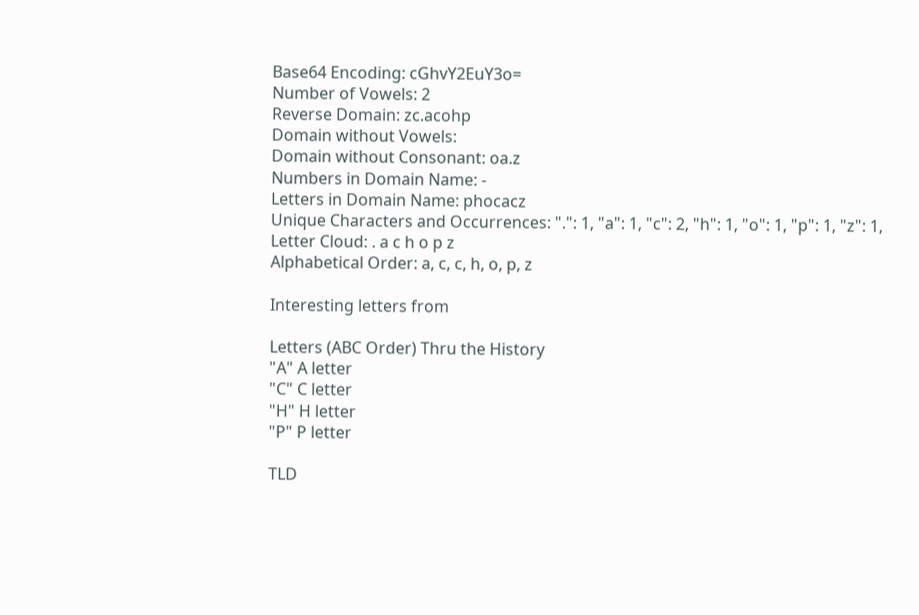Base64 Encoding: cGhvY2EuY3o=
Number of Vowels: 2
Reverse Domain: zc.acohp
Domain without Vowels:
Domain without Consonant: oa.z
Numbers in Domain Name: -
Letters in Domain Name: phocacz
Unique Characters and Occurrences: ".": 1, "a": 1, "c": 2, "h": 1, "o": 1, "p": 1, "z": 1,
Letter Cloud: . a c h o p z
Alphabetical Order: a, c, c, h, o, p, z

Interesting letters from

Letters (ABC Order) Thru the History
"A" A letter
"C" C letter
"H" H letter
"P" P letter

TLD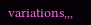variations,,,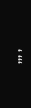,,, ,